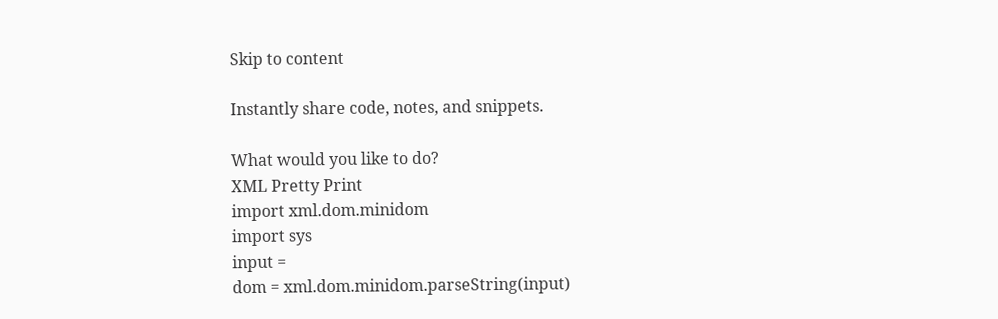Skip to content

Instantly share code, notes, and snippets.

What would you like to do?
XML Pretty Print
import xml.dom.minidom
import sys
input =
dom = xml.dom.minidom.parseString(input)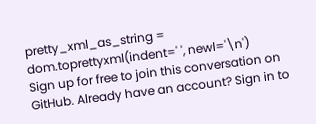pretty_xml_as_string = dom.toprettyxml(indent=' ', newl='\n')
Sign up for free to join this conversation on GitHub. Already have an account? Sign in to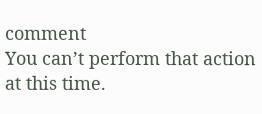comment
You can’t perform that action at this time.